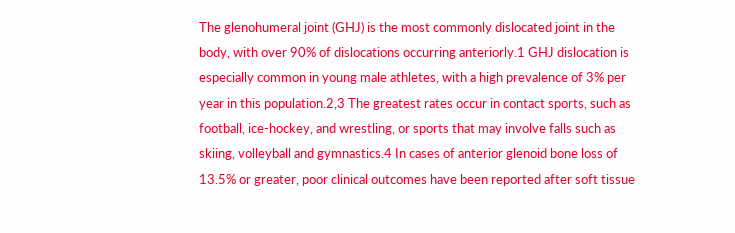The glenohumeral joint (GHJ) is the most commonly dislocated joint in the body, with over 90% of dislocations occurring anteriorly.1 GHJ dislocation is especially common in young male athletes, with a high prevalence of 3% per year in this population.2,3 The greatest rates occur in contact sports, such as football, ice-hockey, and wrestling, or sports that may involve falls such as skiing, volleyball and gymnastics.4 In cases of anterior glenoid bone loss of 13.5% or greater, poor clinical outcomes have been reported after soft tissue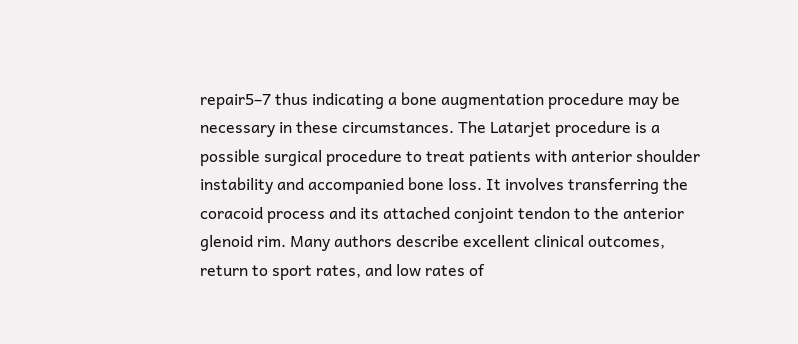repair5–7 thus indicating a bone augmentation procedure may be necessary in these circumstances. The Latarjet procedure is a possible surgical procedure to treat patients with anterior shoulder instability and accompanied bone loss. It involves transferring the coracoid process and its attached conjoint tendon to the anterior glenoid rim. Many authors describe excellent clinical outcomes, return to sport rates, and low rates of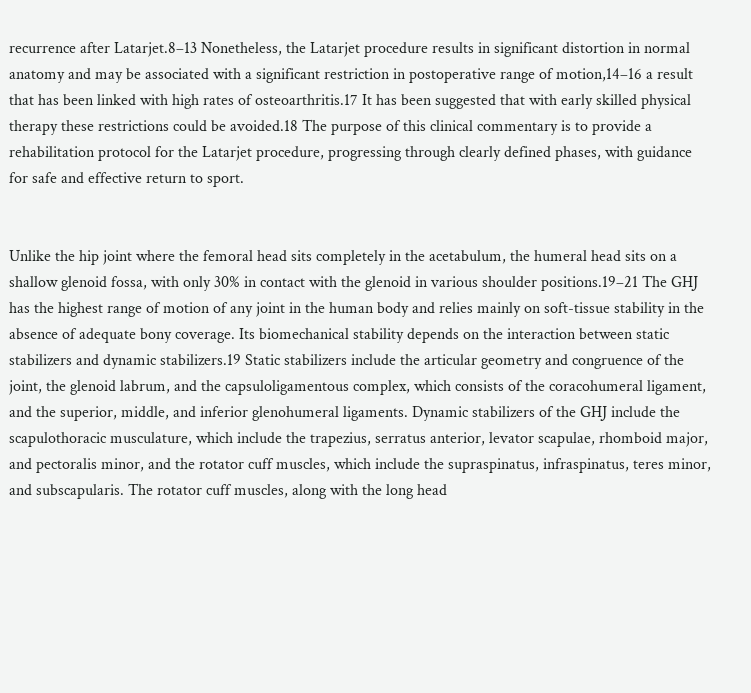recurrence after Latarjet.8–13 Nonetheless, the Latarjet procedure results in significant distortion in normal anatomy and may be associated with a significant restriction in postoperative range of motion,14–16 a result that has been linked with high rates of osteoarthritis.17 It has been suggested that with early skilled physical therapy these restrictions could be avoided.18 The purpose of this clinical commentary is to provide a rehabilitation protocol for the Latarjet procedure, progressing through clearly defined phases, with guidance for safe and effective return to sport.


Unlike the hip joint where the femoral head sits completely in the acetabulum, the humeral head sits on a shallow glenoid fossa, with only 30% in contact with the glenoid in various shoulder positions.19–21 The GHJ has the highest range of motion of any joint in the human body and relies mainly on soft-tissue stability in the absence of adequate bony coverage. Its biomechanical stability depends on the interaction between static stabilizers and dynamic stabilizers.19 Static stabilizers include the articular geometry and congruence of the joint, the glenoid labrum, and the capsuloligamentous complex, which consists of the coracohumeral ligament, and the superior, middle, and inferior glenohumeral ligaments. Dynamic stabilizers of the GHJ include the scapulothoracic musculature, which include the trapezius, serratus anterior, levator scapulae, rhomboid major, and pectoralis minor, and the rotator cuff muscles, which include the supraspinatus, infraspinatus, teres minor, and subscapularis. The rotator cuff muscles, along with the long head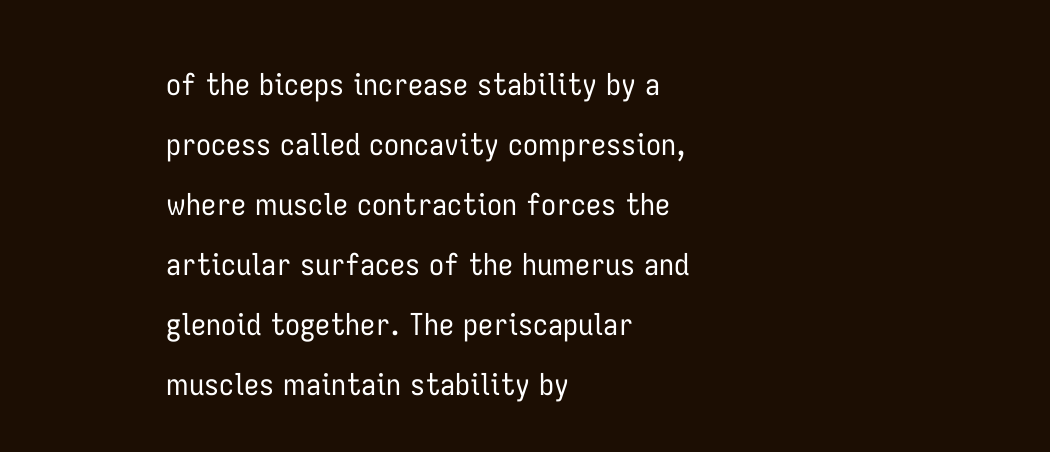of the biceps increase stability by a process called concavity compression, where muscle contraction forces the articular surfaces of the humerus and glenoid together. The periscapular muscles maintain stability by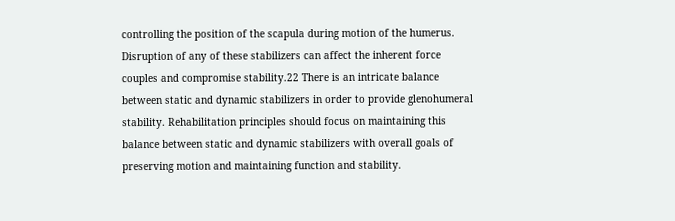controlling the position of the scapula during motion of the humerus. Disruption of any of these stabilizers can affect the inherent force couples and compromise stability.22 There is an intricate balance between static and dynamic stabilizers in order to provide glenohumeral stability. Rehabilitation principles should focus on maintaining this balance between static and dynamic stabilizers with overall goals of preserving motion and maintaining function and stability.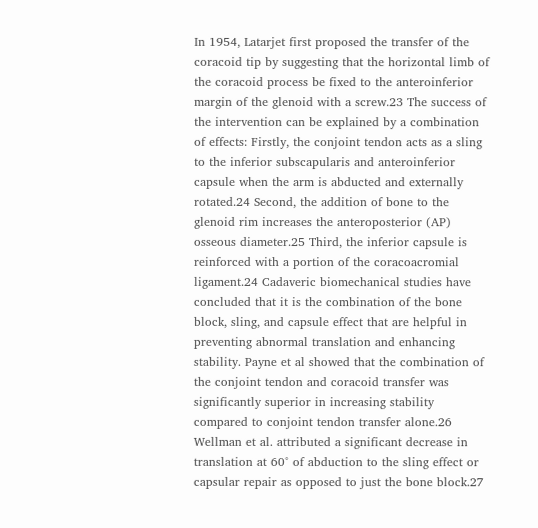In 1954, Latarjet first proposed the transfer of the coracoid tip by suggesting that the horizontal limb of the coracoid process be fixed to the anteroinferior margin of the glenoid with a screw.23 The success of the intervention can be explained by a combination of effects: Firstly, the conjoint tendon acts as a sling to the inferior subscapularis and anteroinferior capsule when the arm is abducted and externally rotated.24 Second, the addition of bone to the glenoid rim increases the anteroposterior (AP) osseous diameter.25 Third, the inferior capsule is reinforced with a portion of the coracoacromial ligament.24 Cadaveric biomechanical studies have concluded that it is the combination of the bone block, sling, and capsule effect that are helpful in preventing abnormal translation and enhancing stability. Payne et al showed that the combination of the conjoint tendon and coracoid transfer was significantly superior in increasing stability compared to conjoint tendon transfer alone.26 Wellman et al. attributed a significant decrease in translation at 60° of abduction to the sling effect or capsular repair as opposed to just the bone block.27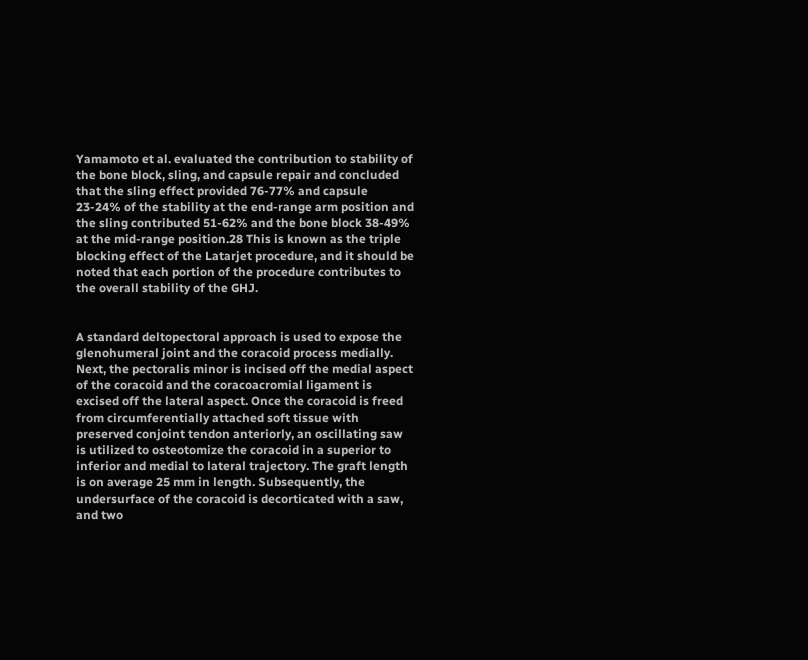Yamamoto et al. evaluated the contribution to stability of the bone block, sling, and capsule repair and concluded that the sling effect provided 76-77% and capsule 23-24% of the stability at the end-range arm position and the sling contributed 51-62% and the bone block 38-49% at the mid-range position.28 This is known as the triple blocking effect of the Latarjet procedure, and it should be noted that each portion of the procedure contributes to the overall stability of the GHJ.


A standard deltopectoral approach is used to expose the glenohumeral joint and the coracoid process medially. Next, the pectoralis minor is incised off the medial aspect of the coracoid and the coracoacromial ligament is excised off the lateral aspect. Once the coracoid is freed from circumferentially attached soft tissue with preserved conjoint tendon anteriorly, an oscillating saw is utilized to osteotomize the coracoid in a superior to inferior and medial to lateral trajectory. The graft length is on average 25 mm in length. Subsequently, the undersurface of the coracoid is decorticated with a saw, and two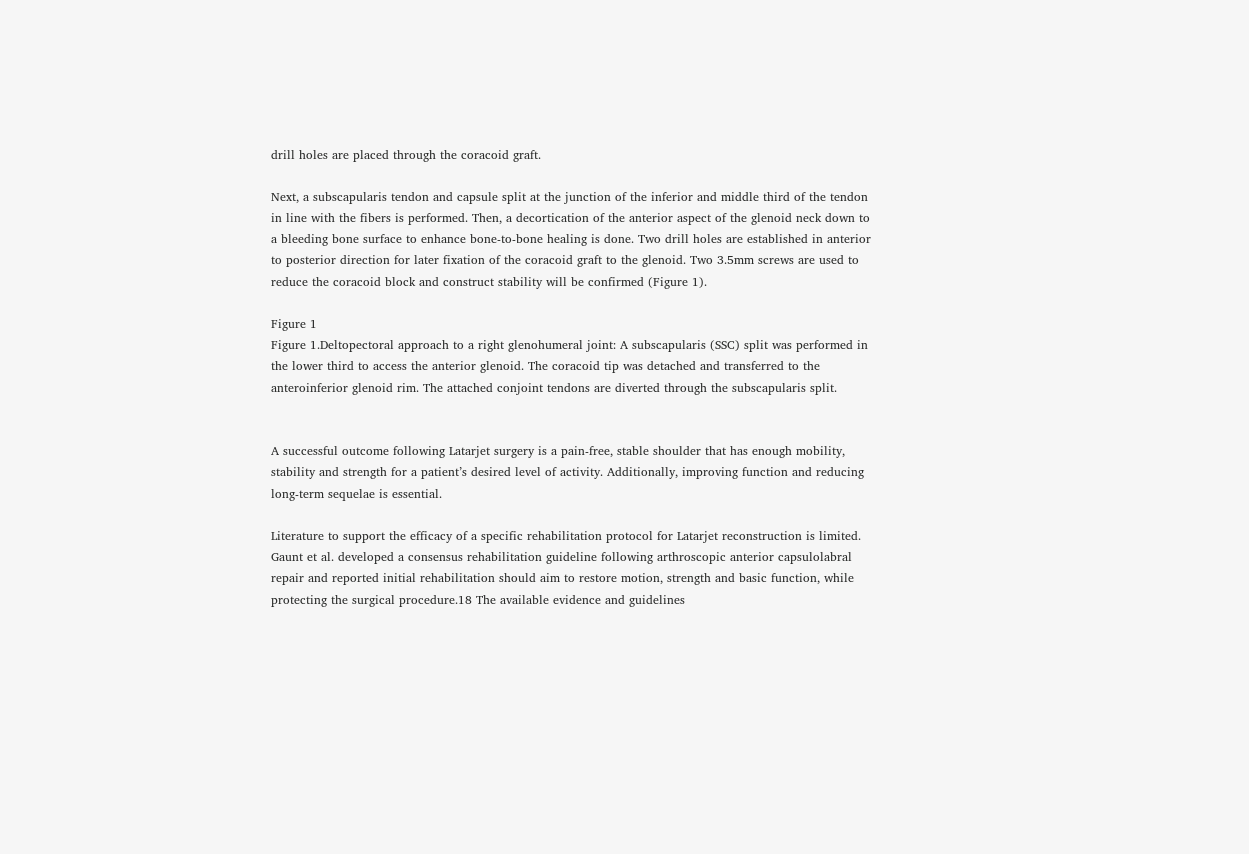drill holes are placed through the coracoid graft.

Next, a subscapularis tendon and capsule split at the junction of the inferior and middle third of the tendon in line with the fibers is performed. Then, a decortication of the anterior aspect of the glenoid neck down to a bleeding bone surface to enhance bone-to-bone healing is done. Two drill holes are established in anterior to posterior direction for later fixation of the coracoid graft to the glenoid. Two 3.5mm screws are used to reduce the coracoid block and construct stability will be confirmed (Figure 1).

Figure 1
Figure 1.Deltopectoral approach to a right glenohumeral joint: A subscapularis (SSC) split was performed in the lower third to access the anterior glenoid. The coracoid tip was detached and transferred to the anteroinferior glenoid rim. The attached conjoint tendons are diverted through the subscapularis split.


A successful outcome following Latarjet surgery is a pain-free, stable shoulder that has enough mobility, stability and strength for a patient’s desired level of activity. Additionally, improving function and reducing long-term sequelae is essential.

Literature to support the efficacy of a specific rehabilitation protocol for Latarjet reconstruction is limited. Gaunt et al. developed a consensus rehabilitation guideline following arthroscopic anterior capsulolabral repair and reported initial rehabilitation should aim to restore motion, strength and basic function, while protecting the surgical procedure.18 The available evidence and guidelines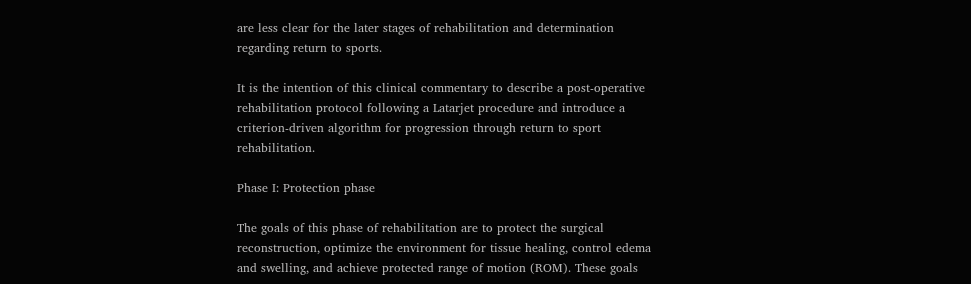are less clear for the later stages of rehabilitation and determination regarding return to sports.

It is the intention of this clinical commentary to describe a post-operative rehabilitation protocol following a Latarjet procedure and introduce a criterion-driven algorithm for progression through return to sport rehabilitation.

Phase I: Protection phase

The goals of this phase of rehabilitation are to protect the surgical reconstruction, optimize the environment for tissue healing, control edema and swelling, and achieve protected range of motion (ROM). These goals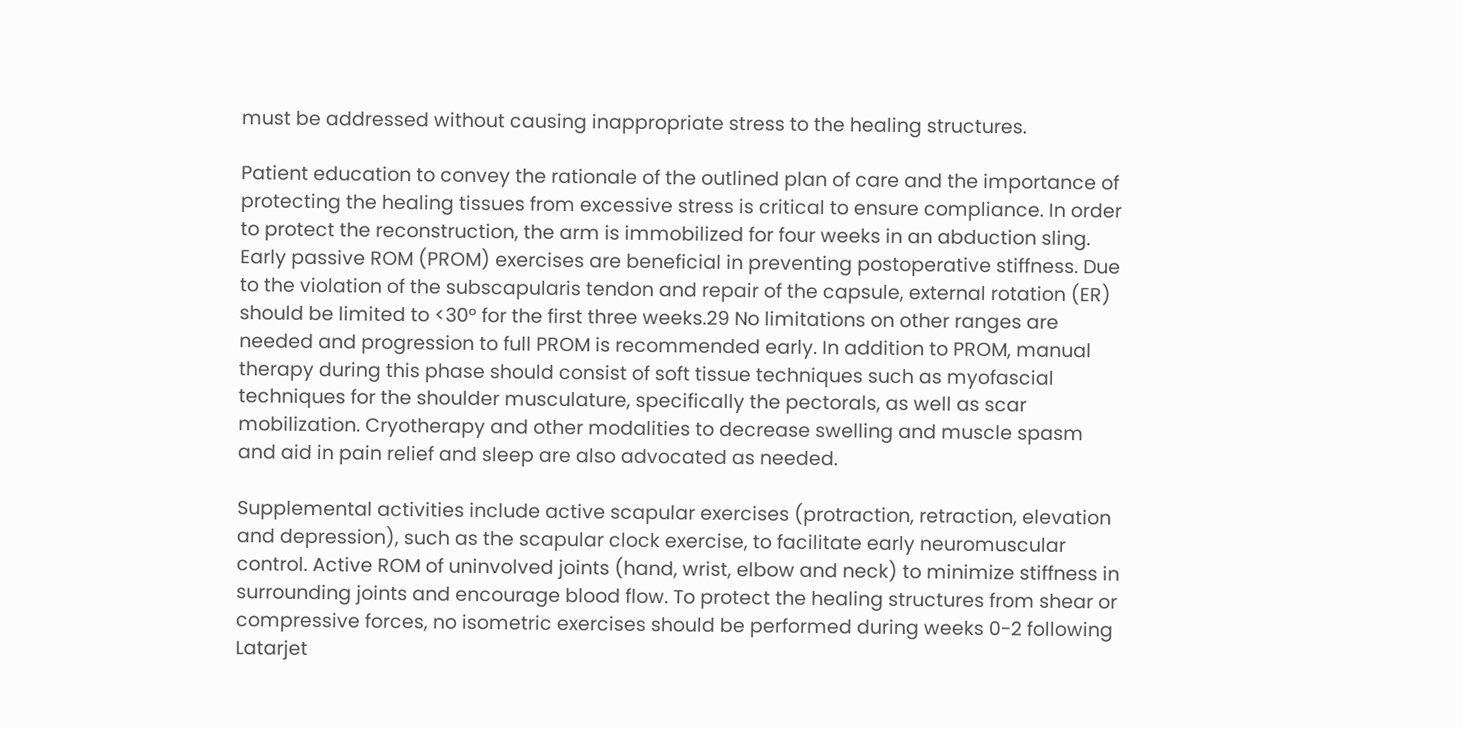must be addressed without causing inappropriate stress to the healing structures.

Patient education to convey the rationale of the outlined plan of care and the importance of protecting the healing tissues from excessive stress is critical to ensure compliance. In order to protect the reconstruction, the arm is immobilized for four weeks in an abduction sling. Early passive ROM (PROM) exercises are beneficial in preventing postoperative stiffness. Due to the violation of the subscapularis tendon and repair of the capsule, external rotation (ER) should be limited to <30° for the first three weeks.29 No limitations on other ranges are needed and progression to full PROM is recommended early. In addition to PROM, manual therapy during this phase should consist of soft tissue techniques such as myofascial techniques for the shoulder musculature, specifically the pectorals, as well as scar mobilization. Cryotherapy and other modalities to decrease swelling and muscle spasm and aid in pain relief and sleep are also advocated as needed.

Supplemental activities include active scapular exercises (protraction, retraction, elevation and depression), such as the scapular clock exercise, to facilitate early neuromuscular control. Active ROM of uninvolved joints (hand, wrist, elbow and neck) to minimize stiffness in surrounding joints and encourage blood flow. To protect the healing structures from shear or compressive forces, no isometric exercises should be performed during weeks 0-2 following Latarjet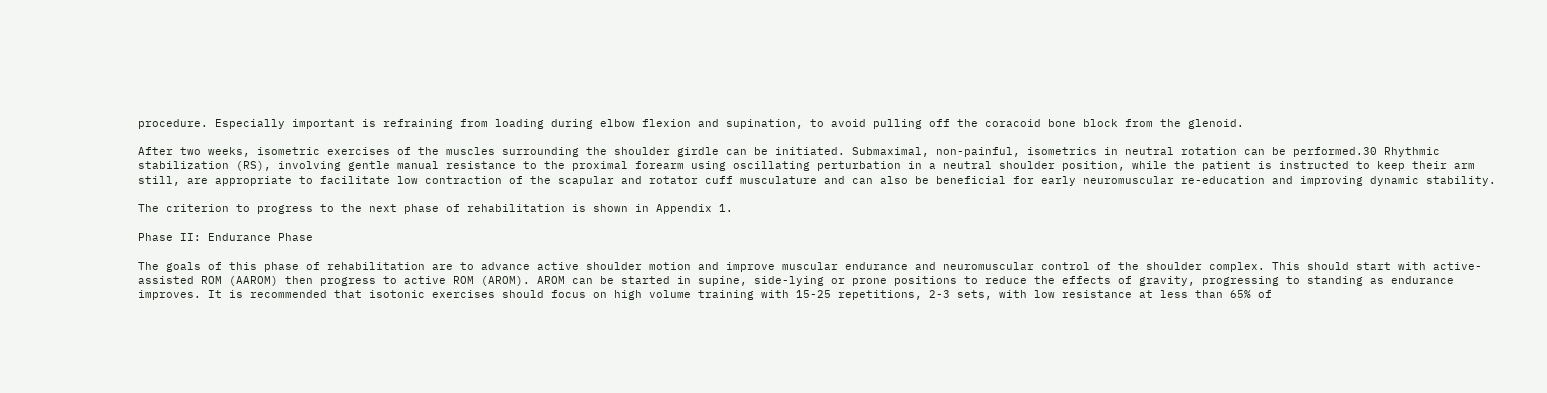procedure. Especially important is refraining from loading during elbow flexion and supination, to avoid pulling off the coracoid bone block from the glenoid.

After two weeks, isometric exercises of the muscles surrounding the shoulder girdle can be initiated. Submaximal, non-painful, isometrics in neutral rotation can be performed.30 Rhythmic stabilization (RS), involving gentle manual resistance to the proximal forearm using oscillating perturbation in a neutral shoulder position, while the patient is instructed to keep their arm still, are appropriate to facilitate low contraction of the scapular and rotator cuff musculature and can also be beneficial for early neuromuscular re-education and improving dynamic stability.

The criterion to progress to the next phase of rehabilitation is shown in Appendix 1.

Phase II: Endurance Phase

The goals of this phase of rehabilitation are to advance active shoulder motion and improve muscular endurance and neuromuscular control of the shoulder complex. This should start with active-assisted ROM (AAROM) then progress to active ROM (AROM). AROM can be started in supine, side-lying or prone positions to reduce the effects of gravity, progressing to standing as endurance improves. It is recommended that isotonic exercises should focus on high volume training with 15-25 repetitions, 2-3 sets, with low resistance at less than 65% of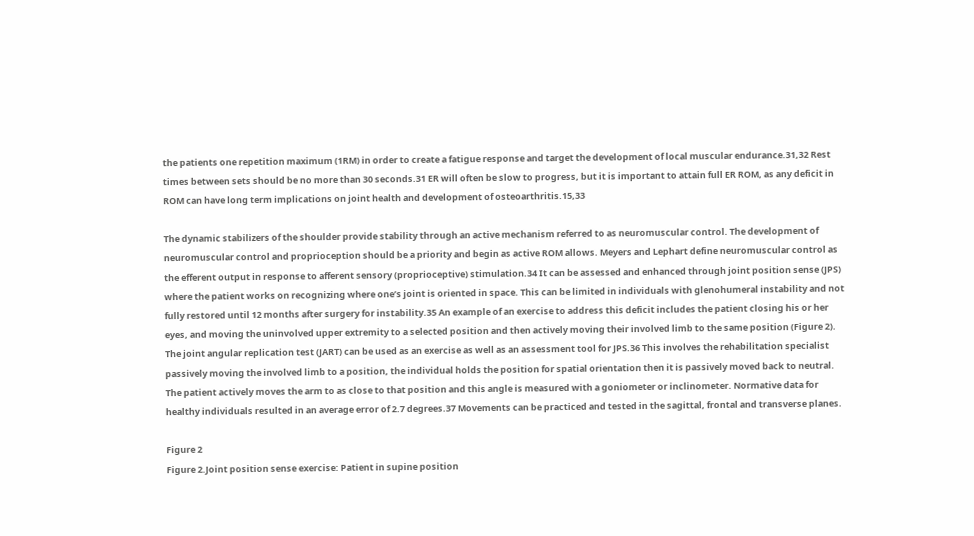the patients one repetition maximum (1RM) in order to create a fatigue response and target the development of local muscular endurance.31,32 Rest times between sets should be no more than 30 seconds.31 ER will often be slow to progress, but it is important to attain full ER ROM, as any deficit in ROM can have long term implications on joint health and development of osteoarthritis.15,33

The dynamic stabilizers of the shoulder provide stability through an active mechanism referred to as neuromuscular control. The development of neuromuscular control and proprioception should be a priority and begin as active ROM allows. Meyers and Lephart define neuromuscular control as the efferent output in response to afferent sensory (proprioceptive) stimulation.34 It can be assessed and enhanced through joint position sense (JPS) where the patient works on recognizing where one’s joint is oriented in space. This can be limited in individuals with glenohumeral instability and not fully restored until 12 months after surgery for instability.35 An example of an exercise to address this deficit includes the patient closing his or her eyes, and moving the uninvolved upper extremity to a selected position and then actively moving their involved limb to the same position (Figure 2). The joint angular replication test (JART) can be used as an exercise as well as an assessment tool for JPS.36 This involves the rehabilitation specialist passively moving the involved limb to a position, the individual holds the position for spatial orientation then it is passively moved back to neutral. The patient actively moves the arm to as close to that position and this angle is measured with a goniometer or inclinometer. Normative data for healthy individuals resulted in an average error of 2.7 degrees.37 Movements can be practiced and tested in the sagittal, frontal and transverse planes.

Figure 2
Figure 2.Joint position sense exercise: Patient in supine position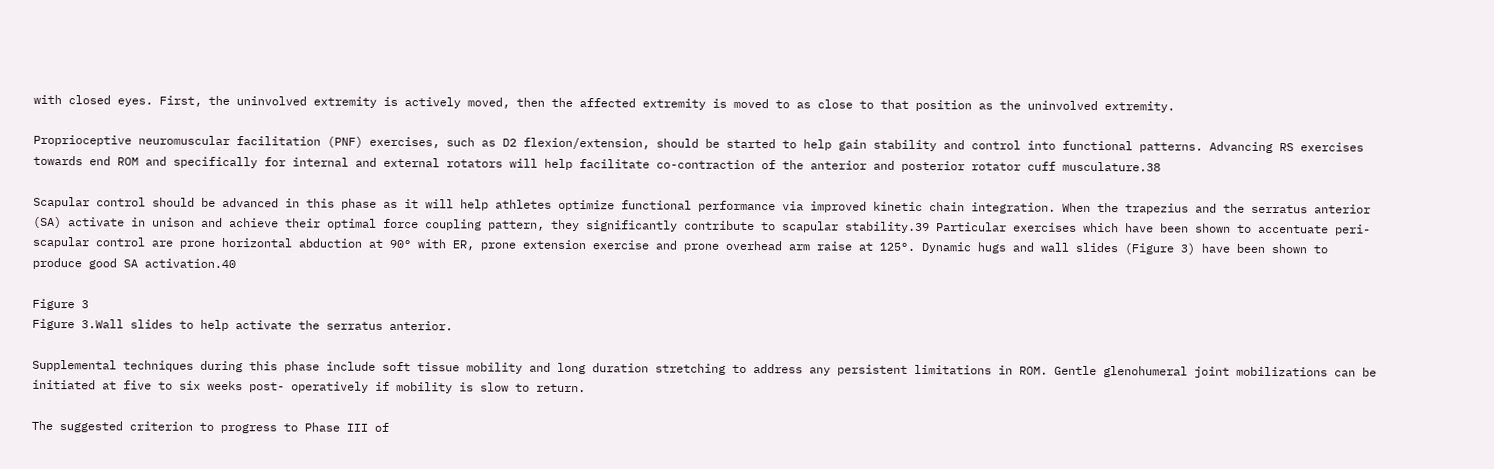with closed eyes. First, the uninvolved extremity is actively moved, then the affected extremity is moved to as close to that position as the uninvolved extremity.

Proprioceptive neuromuscular facilitation (PNF) exercises, such as D2 flexion/extension, should be started to help gain stability and control into functional patterns. Advancing RS exercises towards end ROM and specifically for internal and external rotators will help facilitate co-contraction of the anterior and posterior rotator cuff musculature.38

Scapular control should be advanced in this phase as it will help athletes optimize functional performance via improved kinetic chain integration. When the trapezius and the serratus anterior (SA) activate in unison and achieve their optimal force coupling pattern, they significantly contribute to scapular stability.39 Particular exercises which have been shown to accentuate peri-scapular control are prone horizontal abduction at 90° with ER, prone extension exercise and prone overhead arm raise at 125°. Dynamic hugs and wall slides (Figure 3) have been shown to produce good SA activation.40

Figure 3
Figure 3.Wall slides to help activate the serratus anterior.

Supplemental techniques during this phase include soft tissue mobility and long duration stretching to address any persistent limitations in ROM. Gentle glenohumeral joint mobilizations can be initiated at five to six weeks post- operatively if mobility is slow to return.

The suggested criterion to progress to Phase III of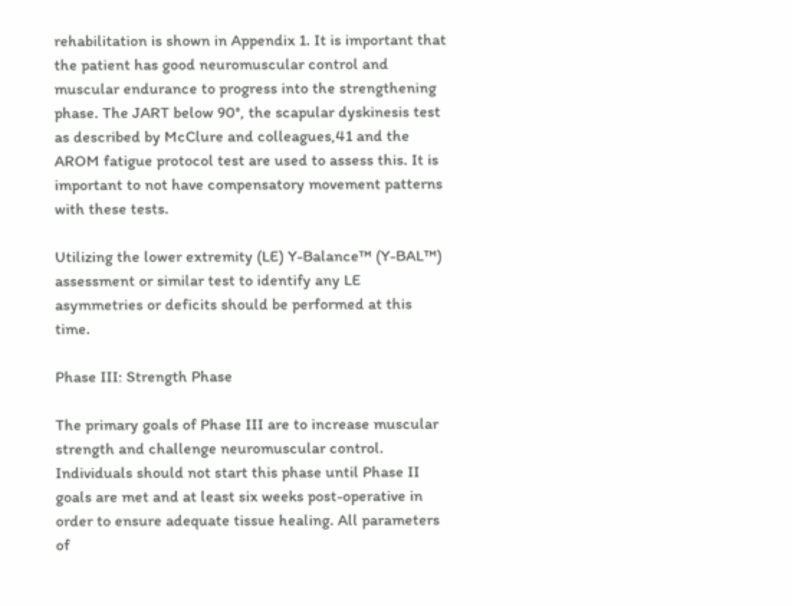rehabilitation is shown in Appendix 1. It is important that the patient has good neuromuscular control and muscular endurance to progress into the strengthening phase. The JART below 90°, the scapular dyskinesis test as described by McClure and colleagues,41 and the AROM fatigue protocol test are used to assess this. It is important to not have compensatory movement patterns with these tests.

Utilizing the lower extremity (LE) Y-Balance™ (Y-BAL™) assessment or similar test to identify any LE asymmetries or deficits should be performed at this time.

Phase III: Strength Phase

The primary goals of Phase III are to increase muscular strength and challenge neuromuscular control. Individuals should not start this phase until Phase II goals are met and at least six weeks post-operative in order to ensure adequate tissue healing. All parameters of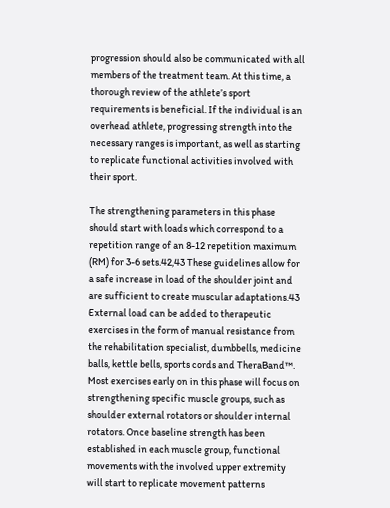progression should also be communicated with all members of the treatment team. At this time, a thorough review of the athlete’s sport requirements is beneficial. If the individual is an overhead athlete, progressing strength into the necessary ranges is important, as well as starting to replicate functional activities involved with their sport.

The strengthening parameters in this phase should start with loads which correspond to a repetition range of an 8-12 repetition maximum (RM) for 3-6 sets.42,43 These guidelines allow for a safe increase in load of the shoulder joint and are sufficient to create muscular adaptations.43 External load can be added to therapeutic exercises in the form of manual resistance from the rehabilitation specialist, dumbbells, medicine balls, kettle bells, sports cords and TheraBand™. Most exercises early on in this phase will focus on strengthening specific muscle groups, such as shoulder external rotators or shoulder internal rotators. Once baseline strength has been established in each muscle group, functional movements with the involved upper extremity will start to replicate movement patterns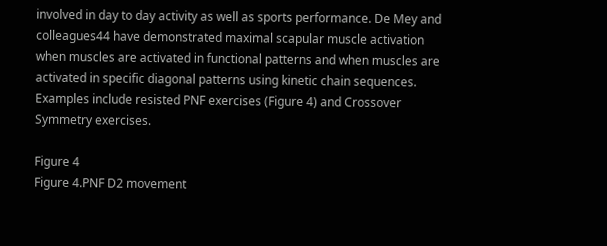involved in day to day activity as well as sports performance. De Mey and colleagues44 have demonstrated maximal scapular muscle activation when muscles are activated in functional patterns and when muscles are activated in specific diagonal patterns using kinetic chain sequences. Examples include resisted PNF exercises (Figure 4) and Crossover Symmetry exercises.

Figure 4
Figure 4.PNF D2 movement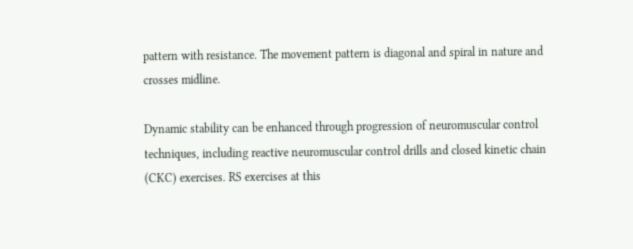pattern with resistance. The movement pattern is diagonal and spiral in nature and crosses midline.

Dynamic stability can be enhanced through progression of neuromuscular control techniques, including reactive neuromuscular control drills and closed kinetic chain (CKC) exercises. RS exercises at this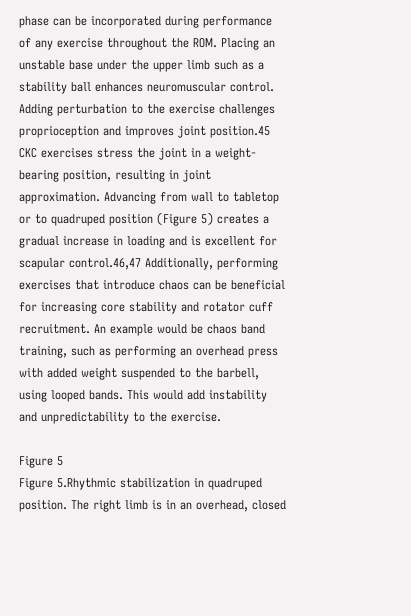phase can be incorporated during performance of any exercise throughout the ROM. Placing an unstable base under the upper limb such as a stability ball enhances neuromuscular control. Adding perturbation to the exercise challenges proprioception and improves joint position.45 CKC exercises stress the joint in a weight-bearing position, resulting in joint approximation. Advancing from wall to tabletop or to quadruped position (Figure 5) creates a gradual increase in loading and is excellent for scapular control.46,47 Additionally, performing exercises that introduce chaos can be beneficial for increasing core stability and rotator cuff recruitment. An example would be chaos band training, such as performing an overhead press with added weight suspended to the barbell, using looped bands. This would add instability and unpredictability to the exercise.

Figure 5
Figure 5.Rhythmic stabilization in quadruped position. The right limb is in an overhead, closed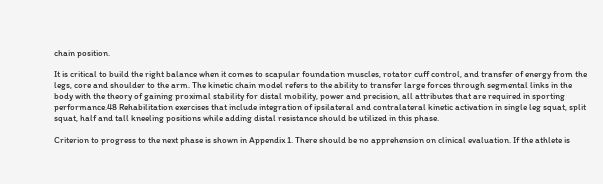chain position.

It is critical to build the right balance when it comes to scapular foundation muscles, rotator cuff control, and transfer of energy from the legs, core and shoulder to the arm. The kinetic chain model refers to the ability to transfer large forces through segmental links in the body with the theory of gaining proximal stability for distal mobility, power and precision, all attributes that are required in sporting performance.48 Rehabilitation exercises that include integration of ipsilateral and contralateral kinetic activation in single leg squat, split squat, half and tall kneeling positions while adding distal resistance should be utilized in this phase.

Criterion to progress to the next phase is shown in Appendix 1. There should be no apprehension on clinical evaluation. If the athlete is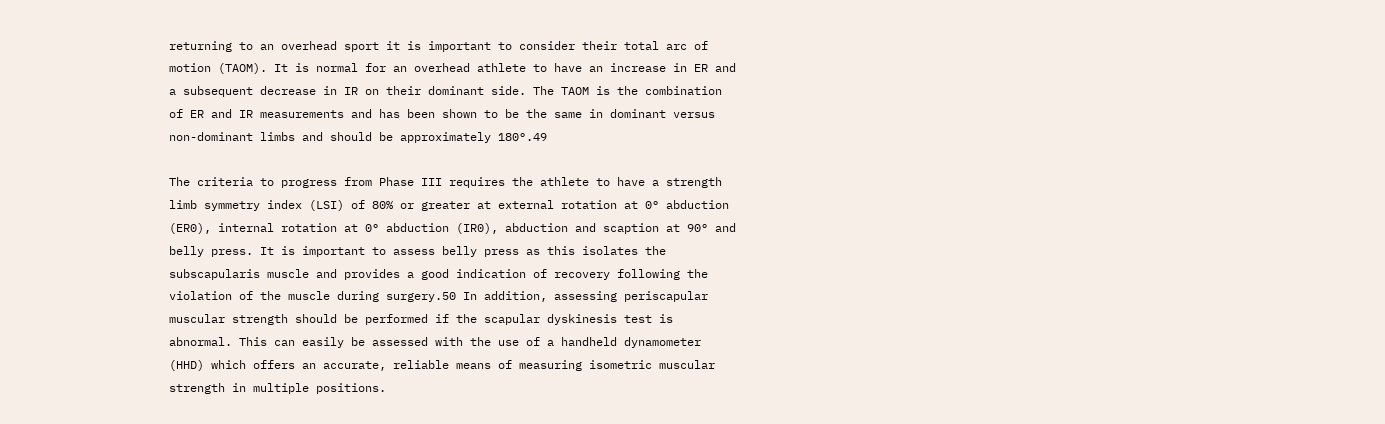returning to an overhead sport it is important to consider their total arc of motion (TAOM). It is normal for an overhead athlete to have an increase in ER and a subsequent decrease in IR on their dominant side. The TAOM is the combination of ER and IR measurements and has been shown to be the same in dominant versus non-dominant limbs and should be approximately 180°.49

The criteria to progress from Phase III requires the athlete to have a strength limb symmetry index (LSI) of 80% or greater at external rotation at 0° abduction (ER0), internal rotation at 0° abduction (IR0), abduction and scaption at 90° and belly press. It is important to assess belly press as this isolates the subscapularis muscle and provides a good indication of recovery following the violation of the muscle during surgery.50 In addition, assessing periscapular muscular strength should be performed if the scapular dyskinesis test is abnormal. This can easily be assessed with the use of a handheld dynamometer (HHD) which offers an accurate, reliable means of measuring isometric muscular strength in multiple positions.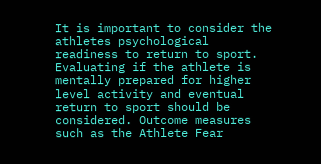It is important to consider the athletes psychological readiness to return to sport. Evaluating if the athlete is mentally prepared for higher level activity and eventual return to sport should be considered. Outcome measures such as the Athlete Fear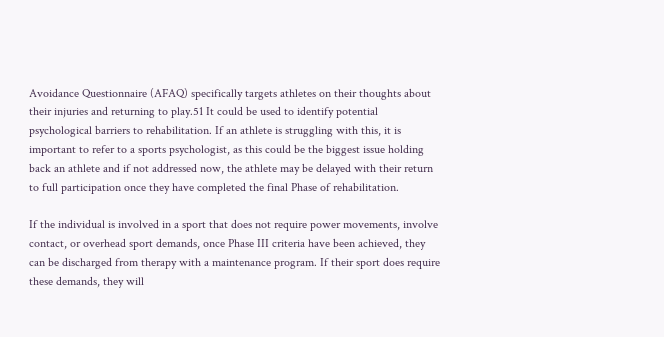Avoidance Questionnaire (AFAQ) specifically targets athletes on their thoughts about their injuries and returning to play.51 It could be used to identify potential psychological barriers to rehabilitation. If an athlete is struggling with this, it is important to refer to a sports psychologist, as this could be the biggest issue holding back an athlete and if not addressed now, the athlete may be delayed with their return to full participation once they have completed the final Phase of rehabilitation.

If the individual is involved in a sport that does not require power movements, involve contact, or overhead sport demands, once Phase III criteria have been achieved, they can be discharged from therapy with a maintenance program. If their sport does require these demands, they will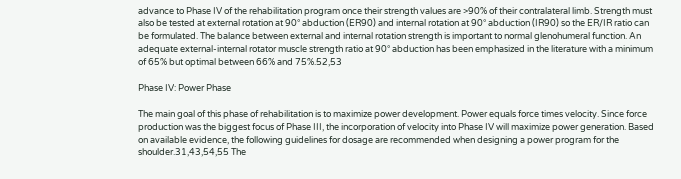advance to Phase IV of the rehabilitation program once their strength values are >90% of their contralateral limb. Strength must also be tested at external rotation at 90° abduction (ER90) and internal rotation at 90° abduction (IR90) so the ER/IR ratio can be formulated. The balance between external and internal rotation strength is important to normal glenohumeral function. An adequate external-internal rotator muscle strength ratio at 90° abduction has been emphasized in the literature with a minimum of 65% but optimal between 66% and 75%.52,53

Phase IV: Power Phase

The main goal of this phase of rehabilitation is to maximize power development. Power equals force times velocity. Since force production was the biggest focus of Phase III, the incorporation of velocity into Phase IV will maximize power generation. Based on available evidence, the following guidelines for dosage are recommended when designing a power program for the shoulder.31,43,54,55 The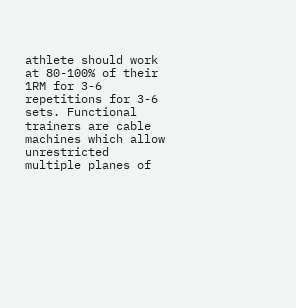athlete should work at 80-100% of their 1RM for 3-6 repetitions for 3-6 sets. Functional trainers are cable machines which allow unrestricted multiple planes of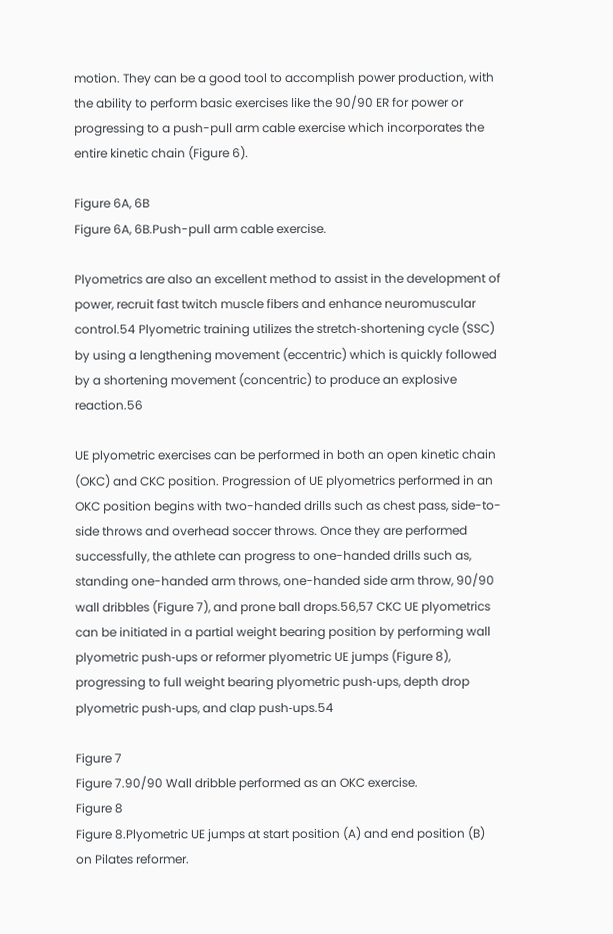motion. They can be a good tool to accomplish power production, with the ability to perform basic exercises like the 90/90 ER for power or progressing to a push-pull arm cable exercise which incorporates the entire kinetic chain (Figure 6).

Figure 6A, 6B
Figure 6A, 6B.Push-pull arm cable exercise.

Plyometrics are also an excellent method to assist in the development of power, recruit fast twitch muscle fibers and enhance neuromuscular control.54 Plyometric training utilizes the stretch‐shortening cycle (SSC) by using a lengthening movement (eccentric) which is quickly followed by a shortening movement (concentric) to produce an explosive reaction.56

UE plyometric exercises can be performed in both an open kinetic chain (OKC) and CKC position. Progression of UE plyometrics performed in an OKC position begins with two-handed drills such as chest pass, side-to-side throws and overhead soccer throws. Once they are performed successfully, the athlete can progress to one-handed drills such as, standing one-handed arm throws, one-handed side arm throw, 90/90 wall dribbles (Figure 7), and prone ball drops.56,57 CKC UE plyometrics can be initiated in a partial weight bearing position by performing wall plyometric push‐ups or reformer plyometric UE jumps (Figure 8), progressing to full weight bearing plyometric push‐ups, depth drop plyometric push‐ups, and clap push‐ups.54

Figure 7
Figure 7.90/90 Wall dribble performed as an OKC exercise.
Figure 8
Figure 8.Plyometric UE jumps at start position (A) and end position (B) on Pilates reformer.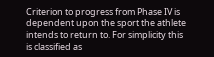Criterion to progress from Phase IV is dependent upon the sport the athlete intends to return to. For simplicity this is classified as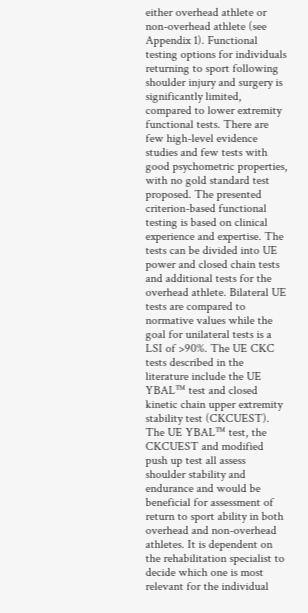either overhead athlete or non-overhead athlete (see Appendix 1). Functional testing options for individuals returning to sport following shoulder injury and surgery is significantly limited, compared to lower extremity functional tests. There are few high-level evidence studies and few tests with good psychometric properties, with no gold standard test proposed. The presented criterion-based functional testing is based on clinical experience and expertise. The tests can be divided into UE power and closed chain tests and additional tests for the overhead athlete. Bilateral UE tests are compared to normative values while the goal for unilateral tests is a LSI of >90%. The UE CKC tests described in the literature include the UE YBAL™ test and closed kinetic chain upper extremity stability test (CKCUEST). The UE YBAL™ test, the CKCUEST and modified push up test all assess shoulder stability and endurance and would be beneficial for assessment of return to sport ability in both overhead and non-overhead athletes. It is dependent on the rehabilitation specialist to decide which one is most relevant for the individual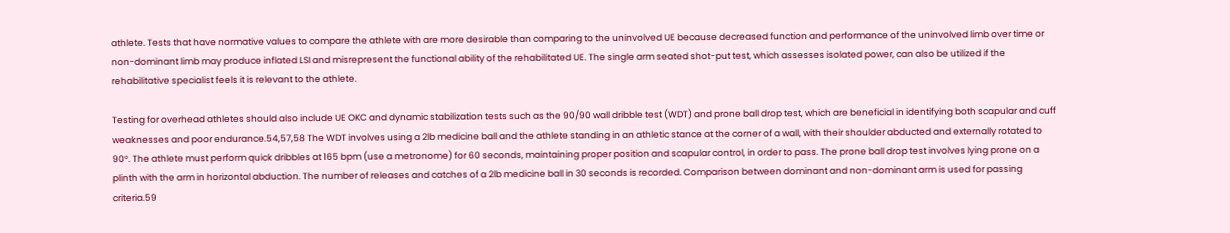athlete. Tests that have normative values to compare the athlete with are more desirable than comparing to the uninvolved UE because decreased function and performance of the uninvolved limb over time or non-dominant limb may produce inflated LSI and misrepresent the functional ability of the rehabilitated UE. The single arm seated shot-put test, which assesses isolated power, can also be utilized if the rehabilitative specialist feels it is relevant to the athlete.

Testing for overhead athletes should also include UE OKC and dynamic stabilization tests such as the 90/90 wall dribble test (WDT) and prone ball drop test, which are beneficial in identifying both scapular and cuff weaknesses and poor endurance.54,57,58 The WDT involves using a 2lb medicine ball and the athlete standing in an athletic stance at the corner of a wall, with their shoulder abducted and externally rotated to 90°. The athlete must perform quick dribbles at 165 bpm (use a metronome) for 60 seconds, maintaining proper position and scapular control, in order to pass. The prone ball drop test involves lying prone on a plinth with the arm in horizontal abduction. The number of releases and catches of a 2lb medicine ball in 30 seconds is recorded. Comparison between dominant and non-dominant arm is used for passing criteria.59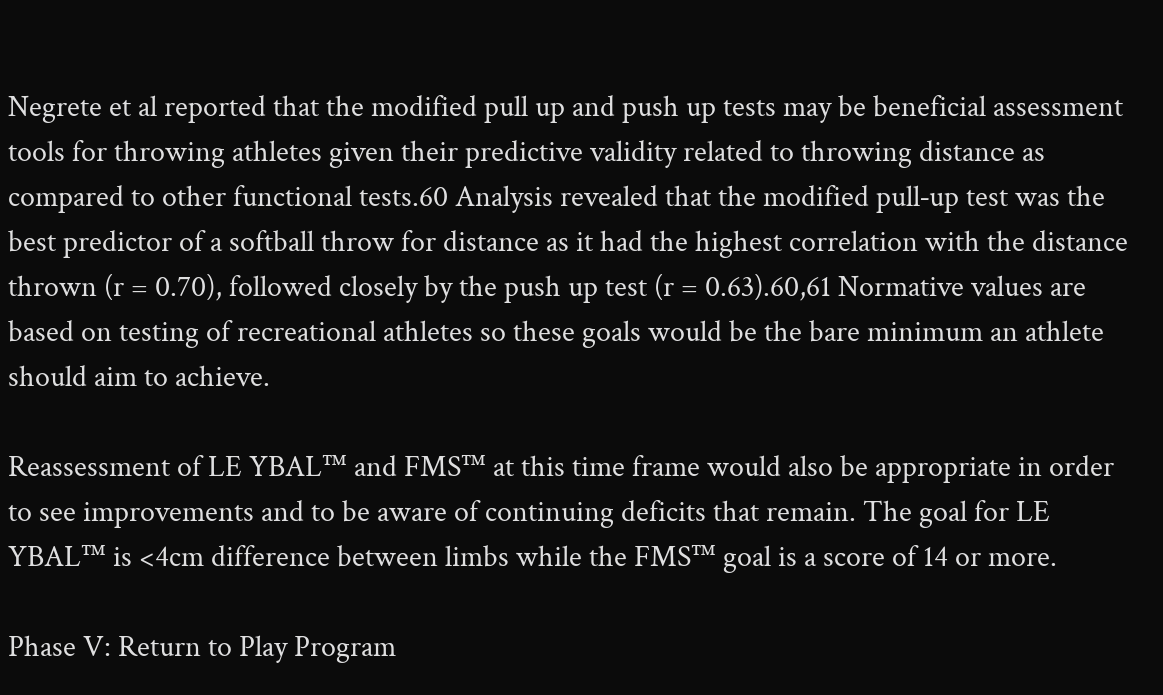Negrete et al reported that the modified pull up and push up tests may be beneficial assessment tools for throwing athletes given their predictive validity related to throwing distance as compared to other functional tests.60 Analysis revealed that the modified pull‐up test was the best predictor of a softball throw for distance as it had the highest correlation with the distance thrown (r = 0.70), followed closely by the push up test (r = 0.63).60,61 Normative values are based on testing of recreational athletes so these goals would be the bare minimum an athlete should aim to achieve.

Reassessment of LE YBAL™ and FMS™ at this time frame would also be appropriate in order to see improvements and to be aware of continuing deficits that remain. The goal for LE YBAL™ is <4cm difference between limbs while the FMS™ goal is a score of 14 or more.

Phase V: Return to Play Program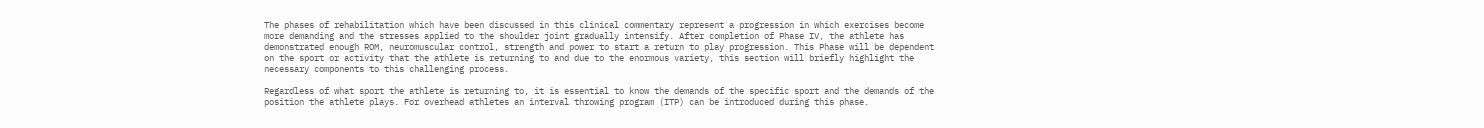The phases of rehabilitation which have been discussed in this clinical commentary represent a progression in which exercises become more demanding and the stresses applied to the shoulder joint gradually intensify. After completion of Phase IV, the athlete has demonstrated enough ROM, neuromuscular control, strength and power to start a return to play progression. This Phase will be dependent on the sport or activity that the athlete is returning to and due to the enormous variety, this section will briefly highlight the necessary components to this challenging process.

Regardless of what sport the athlete is returning to, it is essential to know the demands of the specific sport and the demands of the position the athlete plays. For overhead athletes an interval throwing program (ITP) can be introduced during this phase.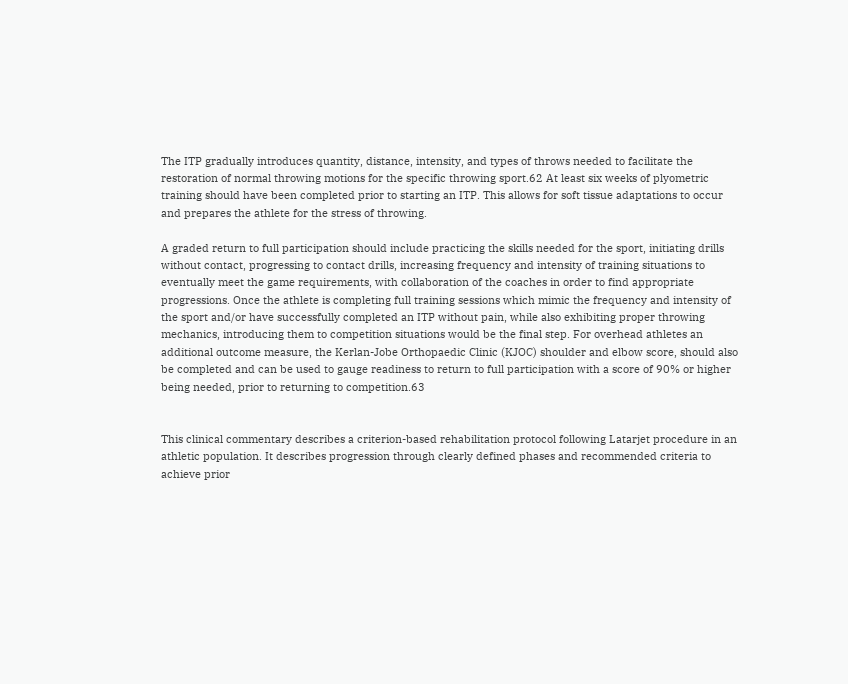The ITP gradually introduces quantity, distance, intensity, and types of throws needed to facilitate the restoration of normal throwing motions for the specific throwing sport.62 At least six weeks of plyometric training should have been completed prior to starting an ITP. This allows for soft tissue adaptations to occur and prepares the athlete for the stress of throwing.

A graded return to full participation should include practicing the skills needed for the sport, initiating drills without contact, progressing to contact drills, increasing frequency and intensity of training situations to eventually meet the game requirements, with collaboration of the coaches in order to find appropriate progressions. Once the athlete is completing full training sessions which mimic the frequency and intensity of the sport and/or have successfully completed an ITP without pain, while also exhibiting proper throwing mechanics, introducing them to competition situations would be the final step. For overhead athletes an additional outcome measure, the Kerlan-Jobe Orthopaedic Clinic (KJOC) shoulder and elbow score, should also be completed and can be used to gauge readiness to return to full participation with a score of 90% or higher being needed, prior to returning to competition.63


This clinical commentary describes a criterion-based rehabilitation protocol following Latarjet procedure in an athletic population. It describes progression through clearly defined phases and recommended criteria to achieve prior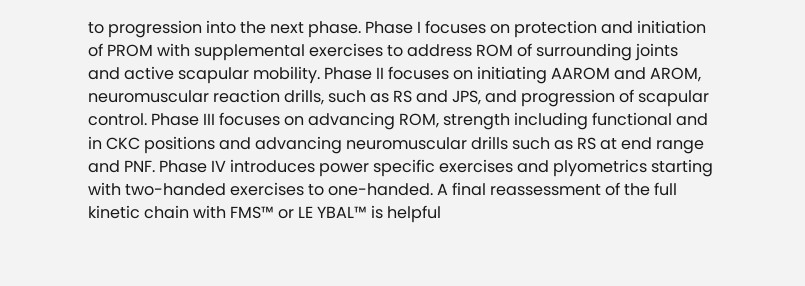to progression into the next phase. Phase I focuses on protection and initiation of PROM with supplemental exercises to address ROM of surrounding joints and active scapular mobility. Phase II focuses on initiating AAROM and AROM, neuromuscular reaction drills, such as RS and JPS, and progression of scapular control. Phase III focuses on advancing ROM, strength including functional and in CKC positions and advancing neuromuscular drills such as RS at end range and PNF. Phase IV introduces power specific exercises and plyometrics starting with two-handed exercises to one-handed. A final reassessment of the full kinetic chain with FMS™ or LE YBAL™ is helpful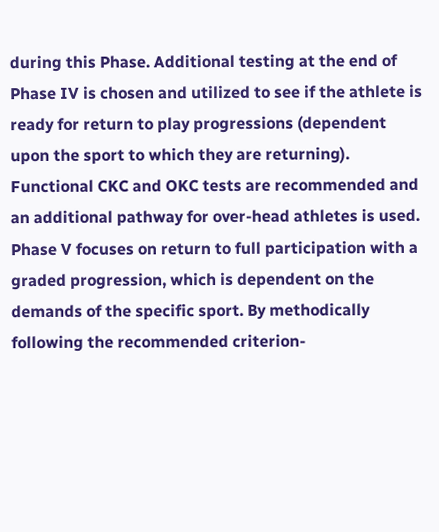during this Phase. Additional testing at the end of Phase IV is chosen and utilized to see if the athlete is ready for return to play progressions (dependent upon the sport to which they are returning). Functional CKC and OKC tests are recommended and an additional pathway for over-head athletes is used. Phase V focuses on return to full participation with a graded progression, which is dependent on the demands of the specific sport. By methodically following the recommended criterion-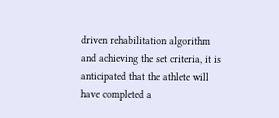driven rehabilitation algorithm and achieving the set criteria, it is anticipated that the athlete will have completed a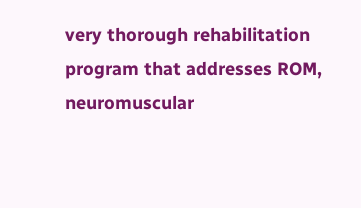very thorough rehabilitation program that addresses ROM, neuromuscular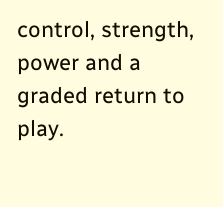control, strength, power and a graded return to play.